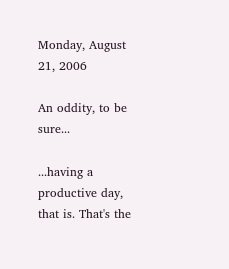Monday, August 21, 2006

An oddity, to be sure...

...having a productive day, that is. That's the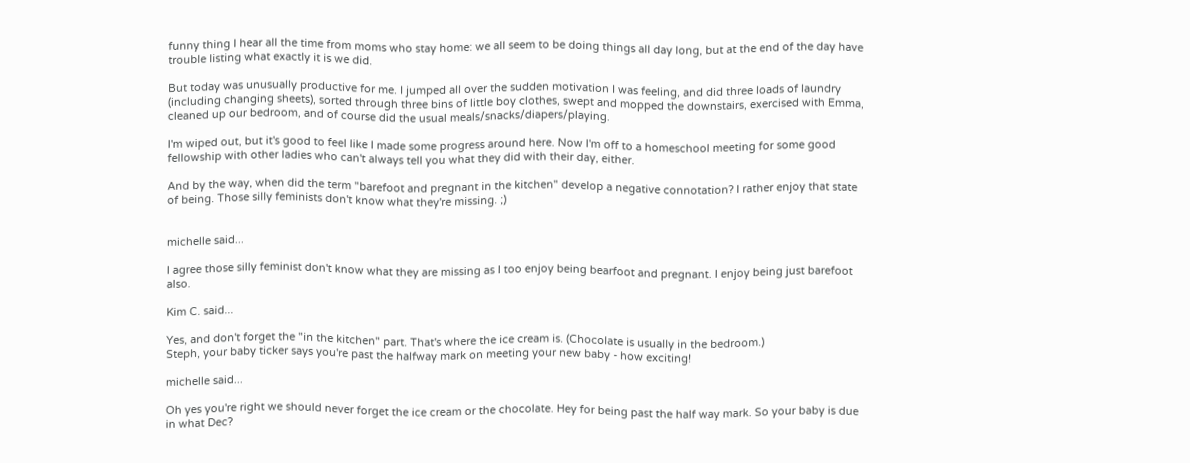funny thing I hear all the time from moms who stay home: we all seem to be doing things all day long, but at the end of the day have trouble listing what exactly it is we did.

But today was unusually productive for me. I jumped all over the sudden motivation I was feeling, and did three loads of laundry (including changing sheets), sorted through three bins of little boy clothes, swept and mopped the downstairs, exercised with Emma, cleaned up our bedroom, and of course did the usual meals/snacks/diapers/playing.

I'm wiped out, but it's good to feel like I made some progress around here. Now I'm off to a homeschool meeting for some good fellowship with other ladies who can't always tell you what they did with their day, either.

And by the way, when did the term "barefoot and pregnant in the kitchen" develop a negative connotation? I rather enjoy that state of being. Those silly feminists don't know what they're missing. ;)


michelle said...

I agree those silly feminist don't know what they are missing as I too enjoy being bearfoot and pregnant. I enjoy being just barefoot also.

Kim C. said...

Yes, and don't forget the "in the kitchen" part. That's where the ice cream is. (Chocolate is usually in the bedroom.)
Steph, your baby ticker says you're past the halfway mark on meeting your new baby - how exciting!

michelle said...

Oh yes you're right we should never forget the ice cream or the chocolate. Hey for being past the half way mark. So your baby is due in what Dec?